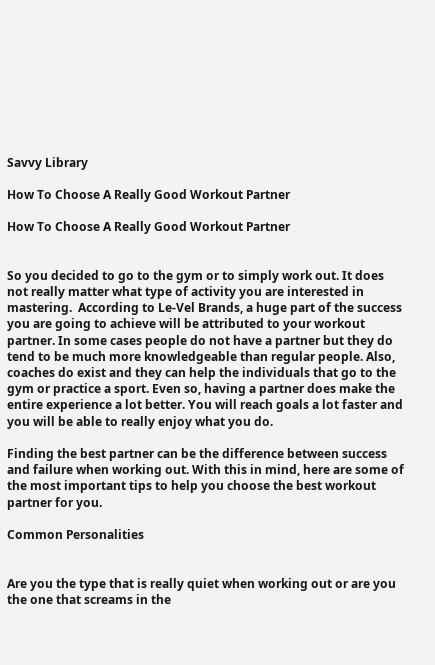Savvy Library

How To Choose A Really Good Workout Partner

How To Choose A Really Good Workout Partner


So you decided to go to the gym or to simply work out. It does not really matter what type of activity you are interested in mastering.  According to Le-Vel Brands, a huge part of the success you are going to achieve will be attributed to your workout partner. In some cases people do not have a partner but they do tend to be much more knowledgeable than regular people. Also, coaches do exist and they can help the individuals that go to the gym or practice a sport. Even so, having a partner does make the entire experience a lot better. You will reach goals a lot faster and you will be able to really enjoy what you do.

Finding the best partner can be the difference between success and failure when working out. With this in mind, here are some of the most important tips to help you choose the best workout partner for you.

Common Personalities


Are you the type that is really quiet when working out or are you the one that screams in the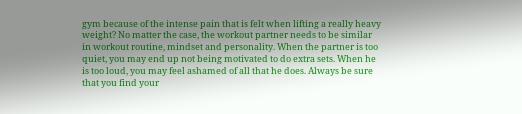gym because of the intense pain that is felt when lifting a really heavy weight? No matter the case, the workout partner needs to be similar in workout routine, mindset and personality. When the partner is too quiet, you may end up not being motivated to do extra sets. When he is too loud, you may feel ashamed of all that he does. Always be sure that you find your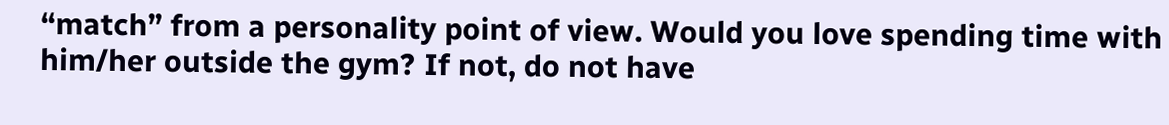“match” from a personality point of view. Would you love spending time with him/her outside the gym? If not, do not have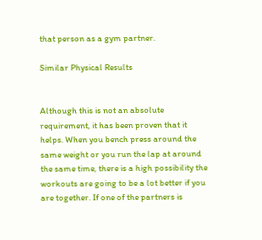that person as a gym partner.

Similar Physical Results


Although this is not an absolute requirement, it has been proven that it helps. When you bench press around the same weight or you run the lap at around the same time, there is a high possibility the workouts are going to be a lot better if you are together. If one of the partners is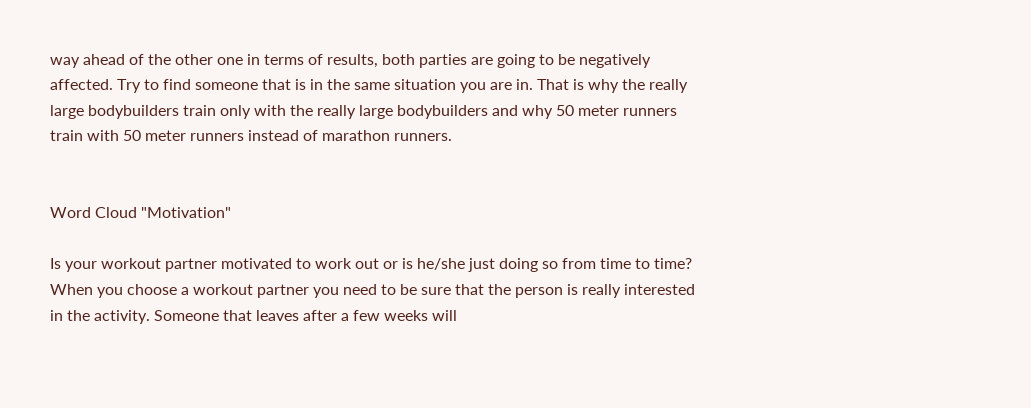way ahead of the other one in terms of results, both parties are going to be negatively affected. Try to find someone that is in the same situation you are in. That is why the really large bodybuilders train only with the really large bodybuilders and why 50 meter runners train with 50 meter runners instead of marathon runners.


Word Cloud "Motivation"

Is your workout partner motivated to work out or is he/she just doing so from time to time? When you choose a workout partner you need to be sure that the person is really interested in the activity. Someone that leaves after a few weeks will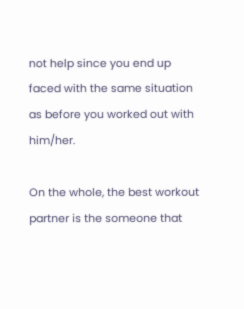not help since you end up faced with the same situation as before you worked out with him/her.

On the whole, the best workout partner is the someone that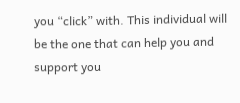you “click” with. This individual will be the one that can help you and support you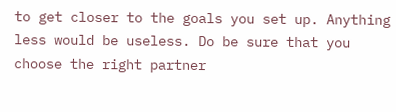to get closer to the goals you set up. Anything less would be useless. Do be sure that you choose the right partner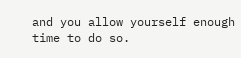and you allow yourself enough time to do so.